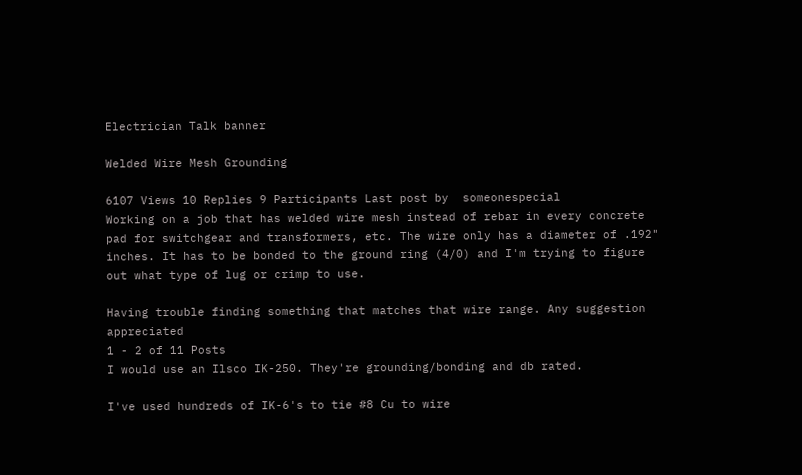Electrician Talk banner

Welded Wire Mesh Grounding

6107 Views 10 Replies 9 Participants Last post by  someonespecial
Working on a job that has welded wire mesh instead of rebar in every concrete pad for switchgear and transformers, etc. The wire only has a diameter of .192" inches. It has to be bonded to the ground ring (4/0) and I'm trying to figure out what type of lug or crimp to use.

Having trouble finding something that matches that wire range. Any suggestion appreciated
1 - 2 of 11 Posts
I would use an Ilsco IK-250. They're grounding/bonding and db rated.

I've used hundreds of IK-6's to tie #8 Cu to wire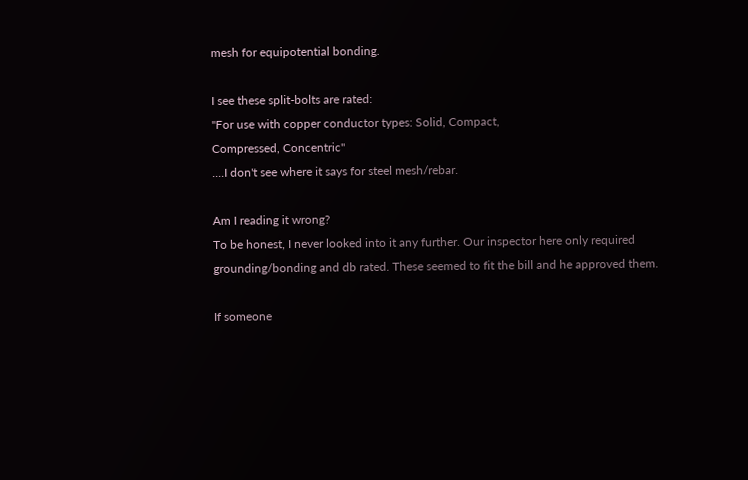mesh for equipotential bonding.

I see these split-bolts are rated:
"For use with copper conductor types: Solid, Compact,
Compressed, Concentric"
....I don't see where it says for steel mesh/rebar.

Am I reading it wrong?
To be honest, I never looked into it any further. Our inspector here only required grounding/bonding and db rated. These seemed to fit the bill and he approved them.

If someone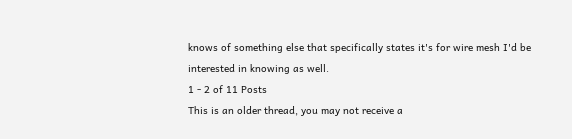knows of something else that specifically states it's for wire mesh I'd be interested in knowing as well.
1 - 2 of 11 Posts
This is an older thread, you may not receive a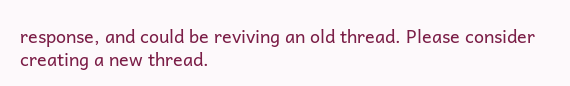response, and could be reviving an old thread. Please consider creating a new thread.